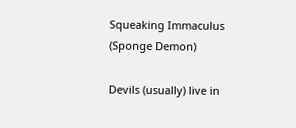Squeaking Immaculus (Sponge Demon)

Devils (usually) live in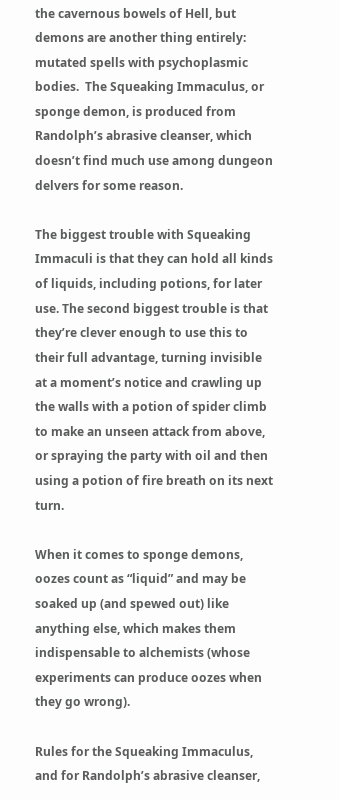the cavernous bowels of Hell, but demons are another thing entirely: mutated spells with psychoplasmic bodies.  The Squeaking Immaculus, or sponge demon, is produced from Randolph’s abrasive cleanser, which doesn’t find much use among dungeon delvers for some reason.

The biggest trouble with Squeaking Immaculi is that they can hold all kinds of liquids, including potions, for later use. The second biggest trouble is that they’re clever enough to use this to their full advantage, turning invisible at a moment’s notice and crawling up the walls with a potion of spider climb to make an unseen attack from above, or spraying the party with oil and then using a potion of fire breath on its next turn.

When it comes to sponge demons, oozes count as “liquid” and may be soaked up (and spewed out) like anything else, which makes them indispensable to alchemists (whose experiments can produce oozes when they go wrong).

Rules for the Squeaking Immaculus, and for Randolph’s abrasive cleanser,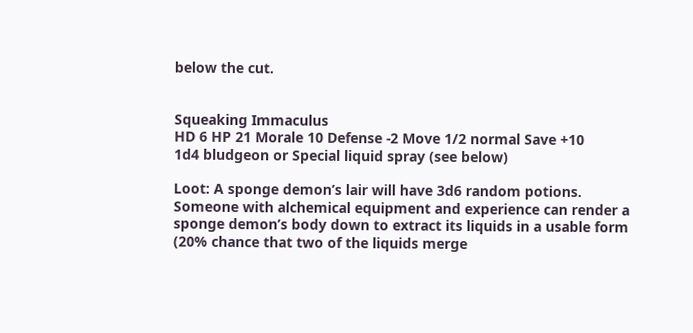below the cut.


Squeaking Immaculus
HD 6 HP 21 Morale 10 Defense -2 Move 1/2 normal Save +10
1d4 bludgeon or Special liquid spray (see below)

Loot: A sponge demon’s lair will have 3d6 random potions. Someone with alchemical equipment and experience can render a sponge demon’s body down to extract its liquids in a usable form (20% chance that two of the liquids merge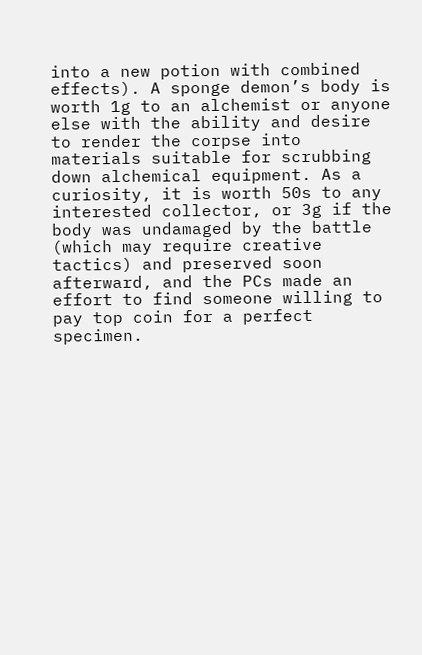into a new potion with combined effects). A sponge demon’s body is worth 1g to an alchemist or anyone else with the ability and desire to render the corpse into materials suitable for scrubbing down alchemical equipment. As a curiosity, it is worth 50s to any interested collector, or 3g if the body was undamaged by the battle (which may require creative tactics) and preserved soon afterward, and the PCs made an effort to find someone willing to pay top coin for a perfect specimen.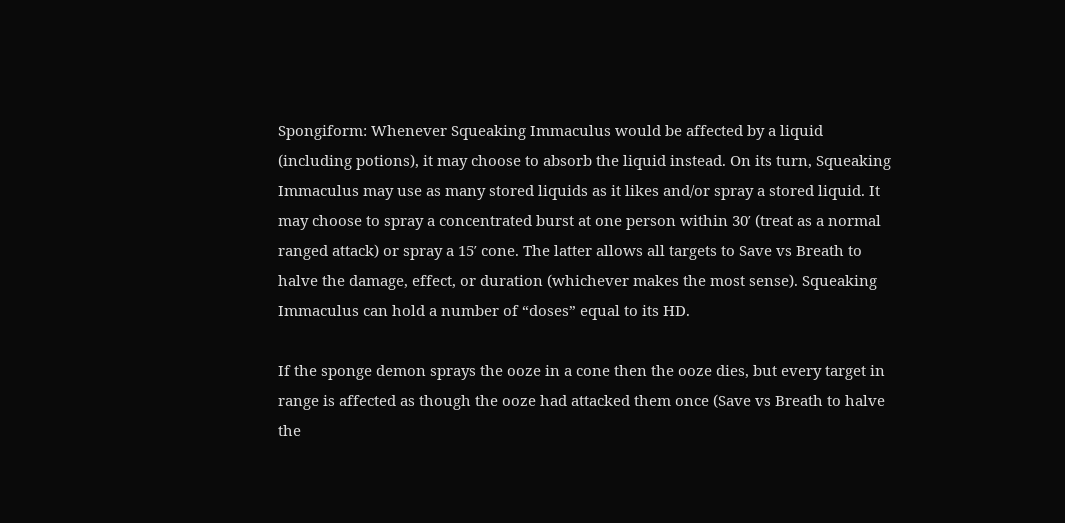Spongiform: Whenever Squeaking Immaculus would be affected by a liquid (including potions), it may choose to absorb the liquid instead. On its turn, Squeaking Immaculus may use as many stored liquids as it likes and/or spray a stored liquid. It may choose to spray a concentrated burst at one person within 30′ (treat as a normal ranged attack) or spray a 15′ cone. The latter allows all targets to Save vs Breath to halve the damage, effect, or duration (whichever makes the most sense). Squeaking Immaculus can hold a number of “doses” equal to its HD.

If the sponge demon sprays the ooze in a cone then the ooze dies, but every target in range is affected as though the ooze had attacked them once (Save vs Breath to halve the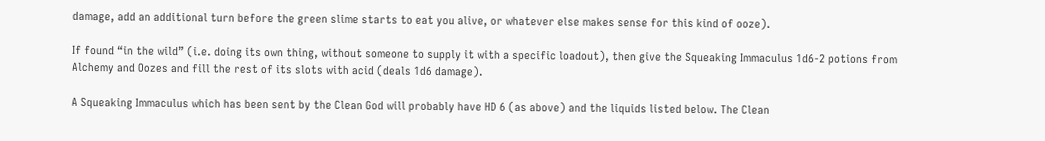damage, add an additional turn before the green slime starts to eat you alive, or whatever else makes sense for this kind of ooze).

If found “in the wild” (i.e. doing its own thing, without someone to supply it with a specific loadout), then give the Squeaking Immaculus 1d6-2 potions from Alchemy and Oozes and fill the rest of its slots with acid (deals 1d6 damage).

A Squeaking Immaculus which has been sent by the Clean God will probably have HD 6 (as above) and the liquids listed below. The Clean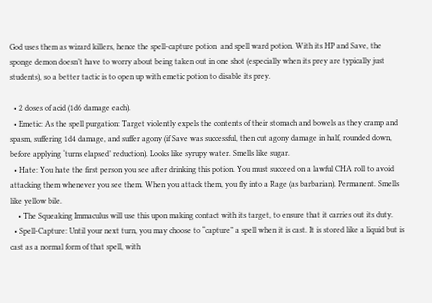God uses them as wizard killers, hence the spell-capture potion  and spell ward potion. With its HP and Save, the sponge demon doesn’t have to worry about being taken out in one shot (especially when its prey are typically just students), so a better tactic is to open up with emetic potion to disable its prey.

  • 2 doses of acid (1d6 damage each).
  • Emetic: As the spell purgation: Target violently expels the contents of their stomach and bowels as they cramp and spasm, suffering 1d4 damage, and suffer agony (if Save was successful, then cut agony damage in half, rounded down, before applying ‘turns elapsed’ reduction). Looks like syrupy water. Smells like sugar.
  • Hate: You hate the first person you see after drinking this potion. You must succeed on a lawful CHA roll to avoid attacking them whenever you see them. When you attack them, you fly into a Rage (as barbarian). Permanent. Smells like yellow bile.
    • The Squeaking Immaculus will use this upon making contact with its target, to ensure that it carries out its duty.
  • Spell-Capture: Until your next turn, you may choose to “capture” a spell when it is cast. It is stored like a liquid but is cast as a normal form of that spell, with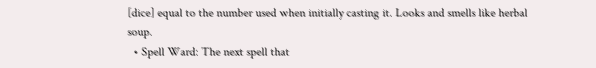[dice] equal to the number used when initially casting it. Looks and smells like herbal soup.
  • Spell Ward: The next spell that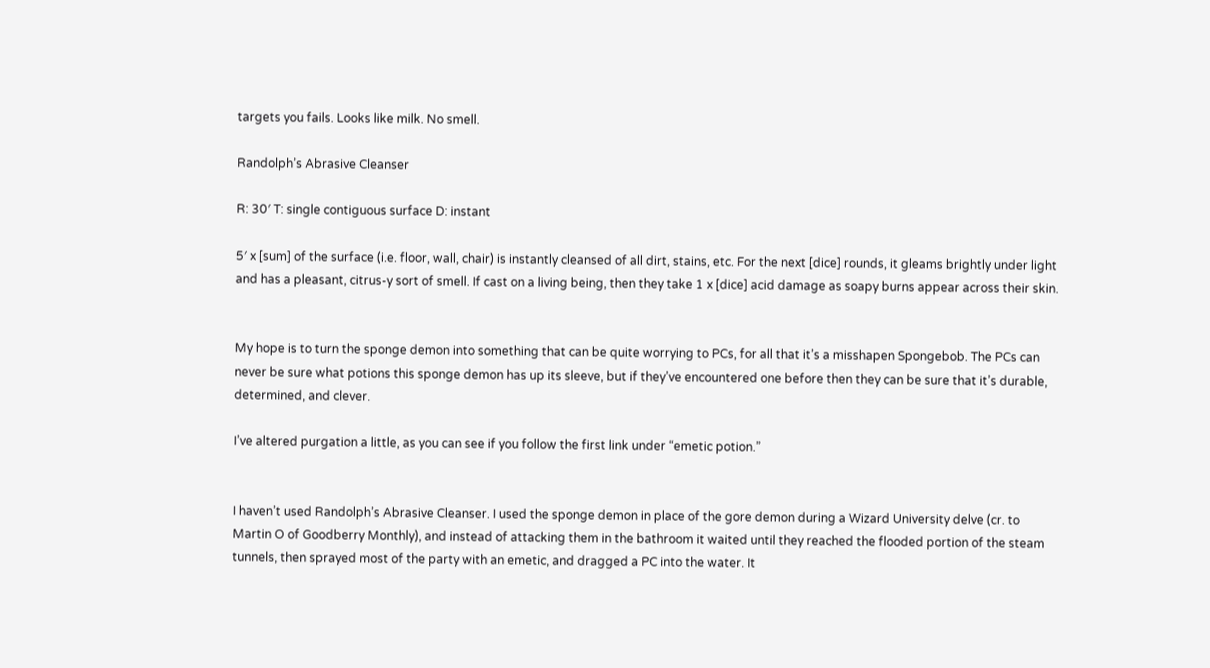targets you fails. Looks like milk. No smell.

Randolph’s Abrasive Cleanser

R: 30′ T: single contiguous surface D: instant

5′ x [sum] of the surface (i.e. floor, wall, chair) is instantly cleansed of all dirt, stains, etc. For the next [dice] rounds, it gleams brightly under light and has a pleasant, citrus-y sort of smell. If cast on a living being, then they take 1 x [dice] acid damage as soapy burns appear across their skin.


My hope is to turn the sponge demon into something that can be quite worrying to PCs, for all that it’s a misshapen Spongebob. The PCs can never be sure what potions this sponge demon has up its sleeve, but if they’ve encountered one before then they can be sure that it’s durable, determined, and clever.

I’ve altered purgation a little, as you can see if you follow the first link under “emetic potion.”


I haven’t used Randolph’s Abrasive Cleanser. I used the sponge demon in place of the gore demon during a Wizard University delve (cr. to Martin O of Goodberry Monthly), and instead of attacking them in the bathroom it waited until they reached the flooded portion of the steam tunnels, then sprayed most of the party with an emetic, and dragged a PC into the water. It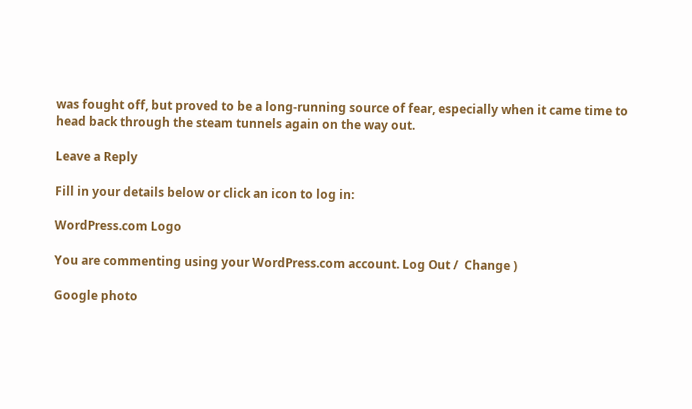was fought off, but proved to be a long-running source of fear, especially when it came time to head back through the steam tunnels again on the way out.

Leave a Reply

Fill in your details below or click an icon to log in:

WordPress.com Logo

You are commenting using your WordPress.com account. Log Out /  Change )

Google photo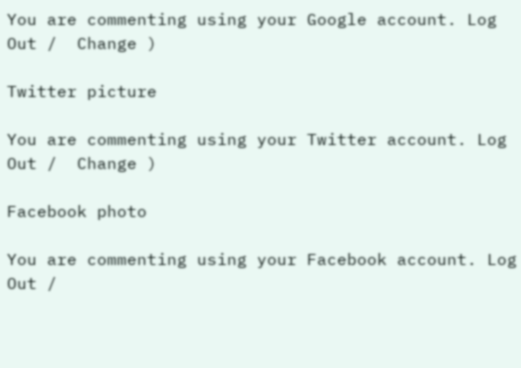You are commenting using your Google account. Log Out /  Change )

Twitter picture

You are commenting using your Twitter account. Log Out /  Change )

Facebook photo

You are commenting using your Facebook account. Log Out /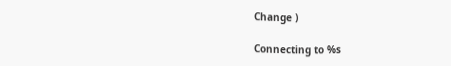Change )

Connecting to %s